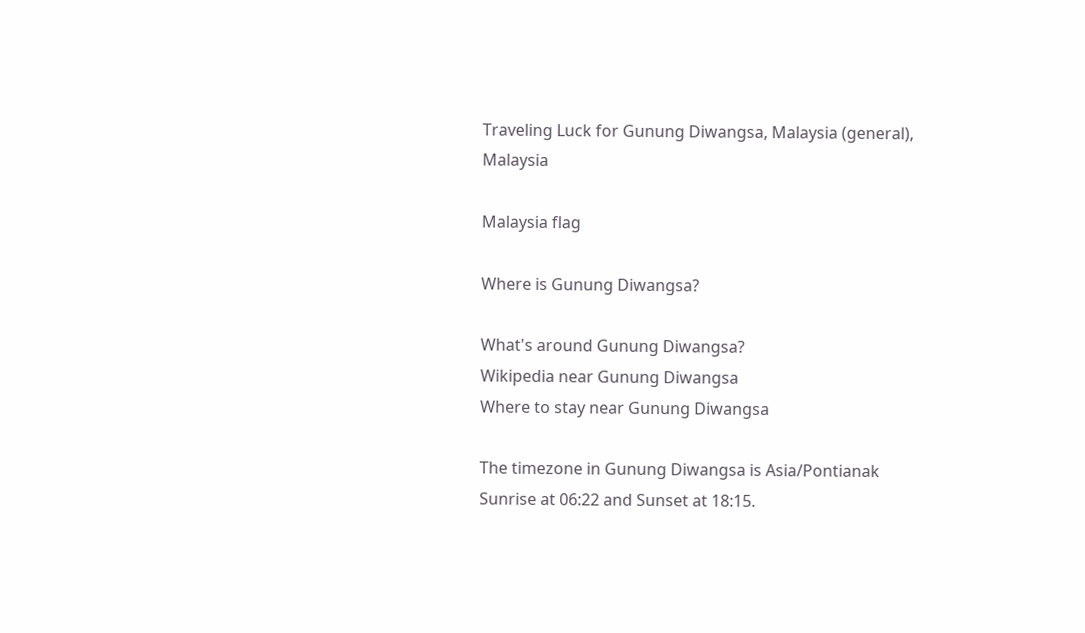Traveling Luck for Gunung Diwangsa, Malaysia (general), Malaysia

Malaysia flag

Where is Gunung Diwangsa?

What's around Gunung Diwangsa?
Wikipedia near Gunung Diwangsa
Where to stay near Gunung Diwangsa

The timezone in Gunung Diwangsa is Asia/Pontianak
Sunrise at 06:22 and Sunset at 18:15.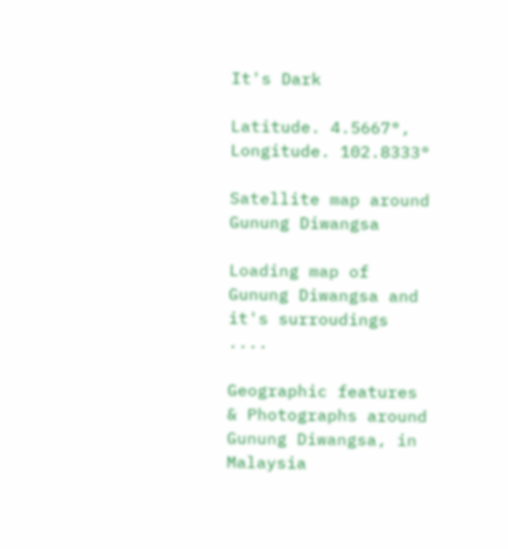It's Dark

Latitude. 4.5667°, Longitude. 102.8333°

Satellite map around Gunung Diwangsa

Loading map of Gunung Diwangsa and it's surroudings ....

Geographic features & Photographs around Gunung Diwangsa, in Malaysia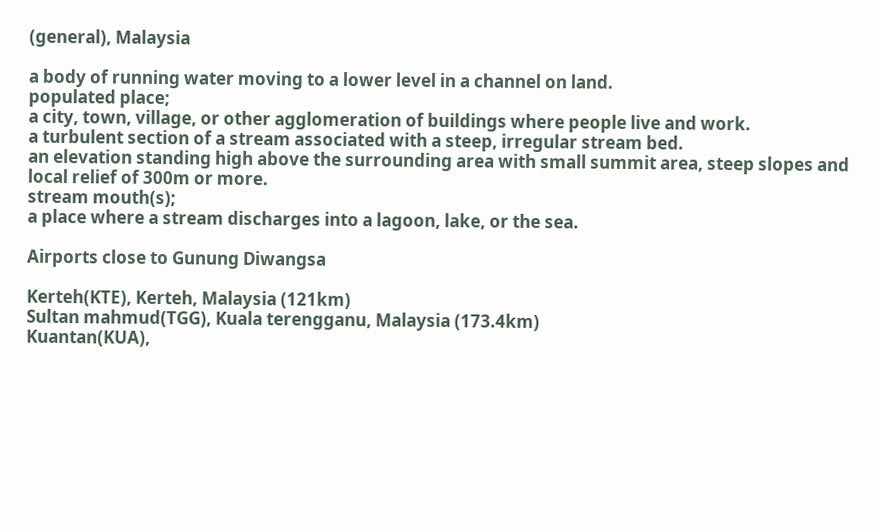(general), Malaysia

a body of running water moving to a lower level in a channel on land.
populated place;
a city, town, village, or other agglomeration of buildings where people live and work.
a turbulent section of a stream associated with a steep, irregular stream bed.
an elevation standing high above the surrounding area with small summit area, steep slopes and local relief of 300m or more.
stream mouth(s);
a place where a stream discharges into a lagoon, lake, or the sea.

Airports close to Gunung Diwangsa

Kerteh(KTE), Kerteh, Malaysia (121km)
Sultan mahmud(TGG), Kuala terengganu, Malaysia (173.4km)
Kuantan(KUA),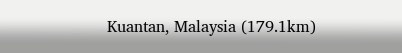Kuantan, Malaysia (179.1km)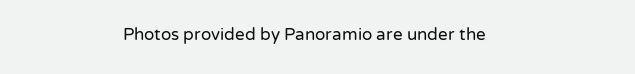Photos provided by Panoramio are under the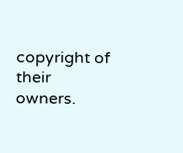copyright of their owners.